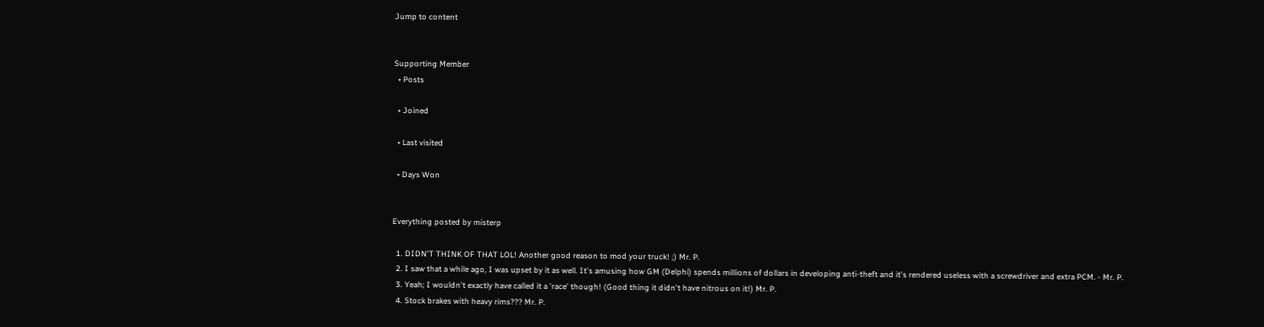Jump to content


Supporting Member
  • Posts

  • Joined

  • Last visited

  • Days Won


Everything posted by misterp

  1. DIDN'T THINK OF THAT LOL! Another good reason to mod your truck! ;) Mr. P.
  2. I saw that a while ago, I was upset by it as well. It's amusing how GM (Delphi) spends millions of dollars in developing anti-theft and it's rendered useless with a screwdriver and extra PCM. - Mr. P.
  3. Yeah; I wouldn't exactly have called it a 'race' though! (Good thing it didn't have nitrous on it!) Mr. P.
  4. Stock brakes with heavy rims??? Mr. P.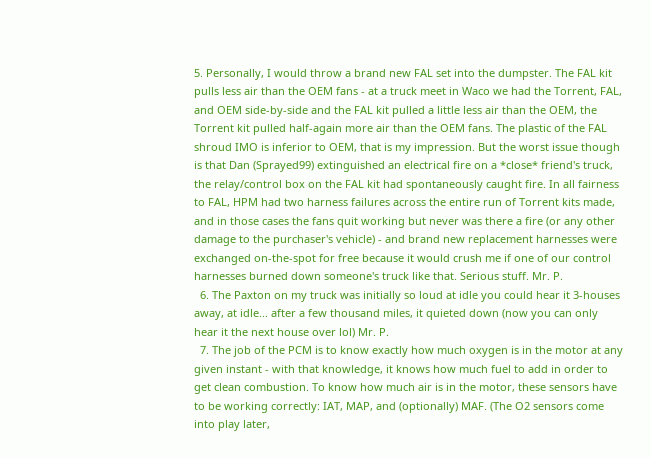5. Personally, I would throw a brand new FAL set into the dumpster. The FAL kit pulls less air than the OEM fans - at a truck meet in Waco we had the Torrent, FAL, and OEM side-by-side and the FAL kit pulled a little less air than the OEM, the Torrent kit pulled half-again more air than the OEM fans. The plastic of the FAL shroud IMO is inferior to OEM, that is my impression. But the worst issue though is that Dan (Sprayed99) extinguished an electrical fire on a *close* friend's truck, the relay/control box on the FAL kit had spontaneously caught fire. In all fairness to FAL, HPM had two harness failures across the entire run of Torrent kits made, and in those cases the fans quit working but never was there a fire (or any other damage to the purchaser's vehicle) - and brand new replacement harnesses were exchanged on-the-spot for free because it would crush me if one of our control harnesses burned down someone's truck like that. Serious stuff. Mr. P.
  6. The Paxton on my truck was initially so loud at idle you could hear it 3-houses away, at idle... after a few thousand miles, it quieted down (now you can only hear it the next house over lol) Mr. P.
  7. The job of the PCM is to know exactly how much oxygen is in the motor at any given instant - with that knowledge, it knows how much fuel to add in order to get clean combustion. To know how much air is in the motor, these sensors have to be working correctly: IAT, MAP, and (optionally) MAF. (The O2 sensors come into play later,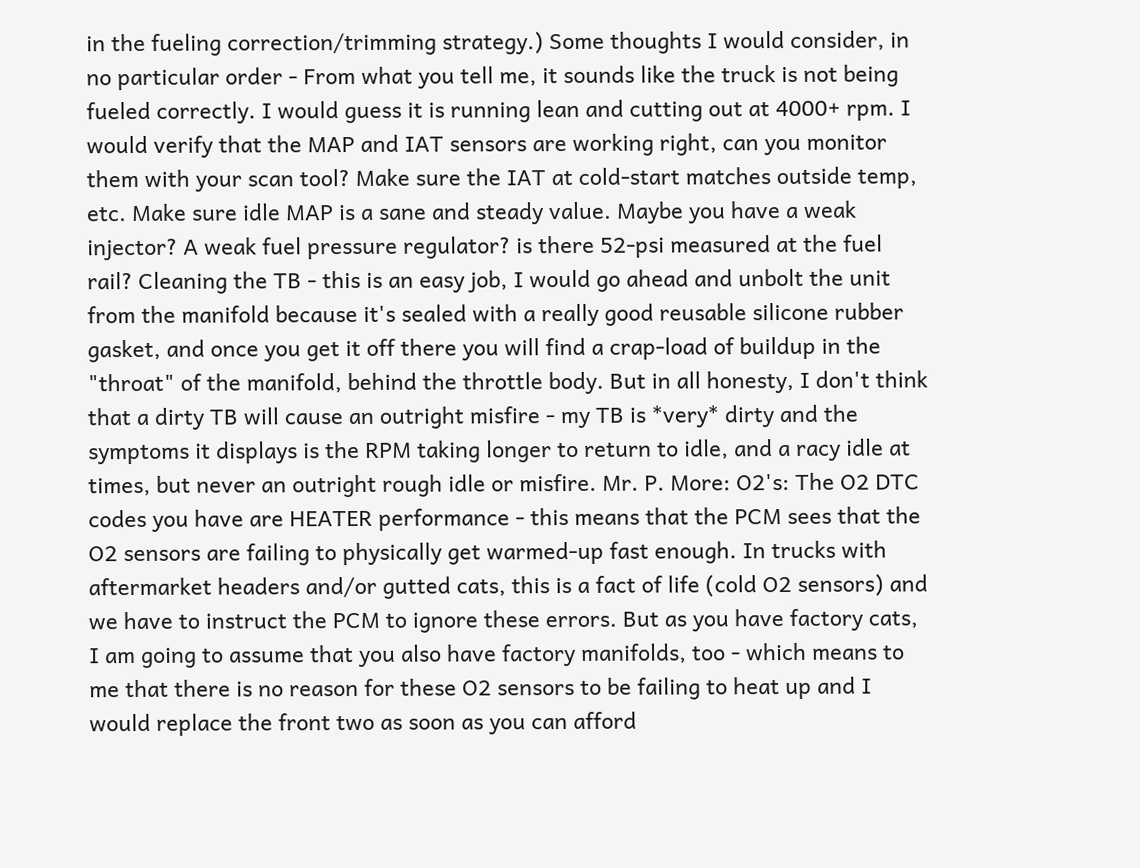in the fueling correction/trimming strategy.) Some thoughts I would consider, in no particular order - From what you tell me, it sounds like the truck is not being fueled correctly. I would guess it is running lean and cutting out at 4000+ rpm. I would verify that the MAP and IAT sensors are working right, can you monitor them with your scan tool? Make sure the IAT at cold-start matches outside temp, etc. Make sure idle MAP is a sane and steady value. Maybe you have a weak injector? A weak fuel pressure regulator? is there 52-psi measured at the fuel rail? Cleaning the TB - this is an easy job, I would go ahead and unbolt the unit from the manifold because it's sealed with a really good reusable silicone rubber gasket, and once you get it off there you will find a crap-load of buildup in the "throat" of the manifold, behind the throttle body. But in all honesty, I don't think that a dirty TB will cause an outright misfire - my TB is *very* dirty and the symptoms it displays is the RPM taking longer to return to idle, and a racy idle at times, but never an outright rough idle or misfire. Mr. P. More: O2's: The O2 DTC codes you have are HEATER performance - this means that the PCM sees that the O2 sensors are failing to physically get warmed-up fast enough. In trucks with aftermarket headers and/or gutted cats, this is a fact of life (cold O2 sensors) and we have to instruct the PCM to ignore these errors. But as you have factory cats, I am going to assume that you also have factory manifolds, too - which means to me that there is no reason for these O2 sensors to be failing to heat up and I would replace the front two as soon as you can afford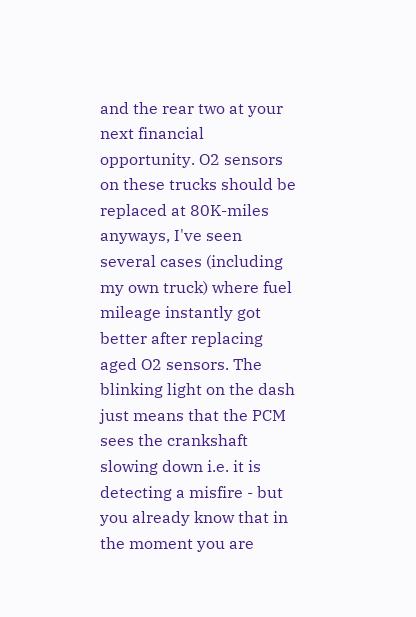and the rear two at your next financial opportunity. O2 sensors on these trucks should be replaced at 80K-miles anyways, I've seen several cases (including my own truck) where fuel mileage instantly got better after replacing aged O2 sensors. The blinking light on the dash just means that the PCM sees the crankshaft slowing down i.e. it is detecting a misfire - but you already know that in the moment you are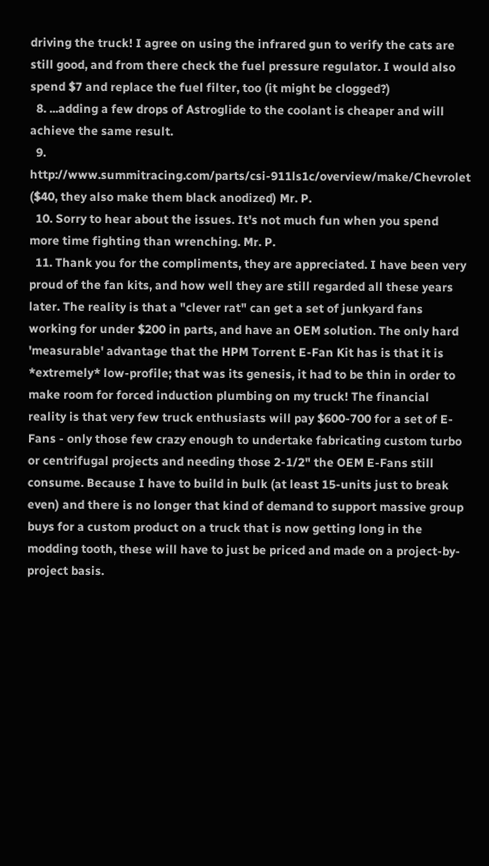driving the truck! I agree on using the infrared gun to verify the cats are still good, and from there check the fuel pressure regulator. I would also spend $7 and replace the fuel filter, too (it might be clogged?)
  8. ...adding a few drops of Astroglide to the coolant is cheaper and will achieve the same result.
  9. http://www.summitracing.com/parts/csi-911ls1c/overview/make/Chevrolet ($40, they also make them black anodized) Mr. P.
  10. Sorry to hear about the issues. It's not much fun when you spend more time fighting than wrenching. Mr. P.
  11. Thank you for the compliments, they are appreciated. I have been very proud of the fan kits, and how well they are still regarded all these years later. The reality is that a "clever rat" can get a set of junkyard fans working for under $200 in parts, and have an OEM solution. The only hard 'measurable' advantage that the HPM Torrent E-Fan Kit has is that it is *extremely* low-profile; that was its genesis, it had to be thin in order to make room for forced induction plumbing on my truck! The financial reality is that very few truck enthusiasts will pay $600-700 for a set of E-Fans - only those few crazy enough to undertake fabricating custom turbo or centrifugal projects and needing those 2-1/2" the OEM E-Fans still consume. Because I have to build in bulk (at least 15-units just to break even) and there is no longer that kind of demand to support massive group buys for a custom product on a truck that is now getting long in the modding tooth, these will have to just be priced and made on a project-by-project basis.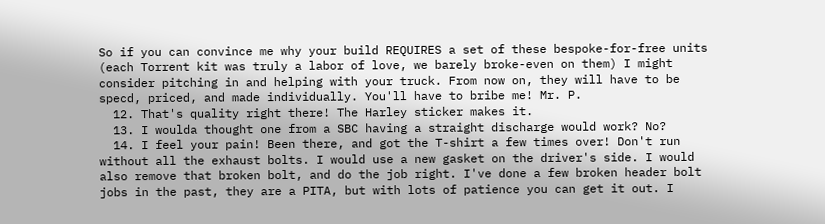So if you can convince me why your build REQUIRES a set of these bespoke-for-free units (each Torrent kit was truly a labor of love, we barely broke-even on them) I might consider pitching in and helping with your truck. From now on, they will have to be specd, priced, and made individually. You'll have to bribe me! Mr. P.
  12. That's quality right there! The Harley sticker makes it.
  13. I woulda thought one from a SBC having a straight discharge would work? No?
  14. I feel your pain! Been there, and got the T-shirt a few times over! Don't run without all the exhaust bolts. I would use a new gasket on the driver's side. I would also remove that broken bolt, and do the job right. I've done a few broken header bolt jobs in the past, they are a PITA, but with lots of patience you can get it out. I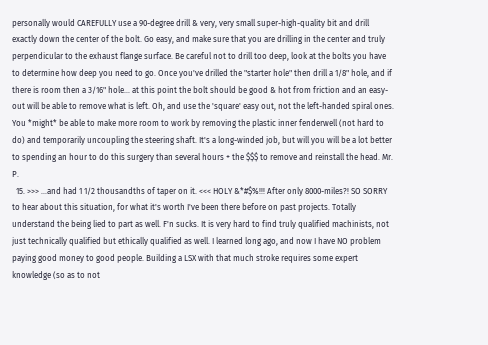personally would CAREFULLY use a 90-degree drill & very, very small super-high-quality bit and drill exactly down the center of the bolt. Go easy, and make sure that you are drilling in the center and truly perpendicular to the exhaust flange surface. Be careful not to drill too deep, look at the bolts you have to determine how deep you need to go. Once you've drilled the "starter hole" then drill a 1/8" hole, and if there is room then a 3/16" hole... at this point the bolt should be good & hot from friction and an easy-out will be able to remove what is left. Oh, and use the 'square' easy out, not the left-handed spiral ones. You *might* be able to make more room to work by removing the plastic inner fenderwell (not hard to do) and temporarily uncoupling the steering shaft. It's a long-winded job, but will you will be a lot better to spending an hour to do this surgery than several hours + the $$$ to remove and reinstall the head. Mr. P.
  15. >>> ...and had 1 1/2 thousandths of taper on it. <<< HOLY &*#$%!!! After only 8000-miles?! SO SORRY to hear about this situation, for what it's worth I've been there before on past projects. Totally understand the being lied to part as well. F'n sucks. It is very hard to find truly qualified machinists, not just technically qualified but ethically qualified as well. I learned long ago, and now I have NO problem paying good money to good people. Building a LSX with that much stroke requires some expert knowledge (so as to not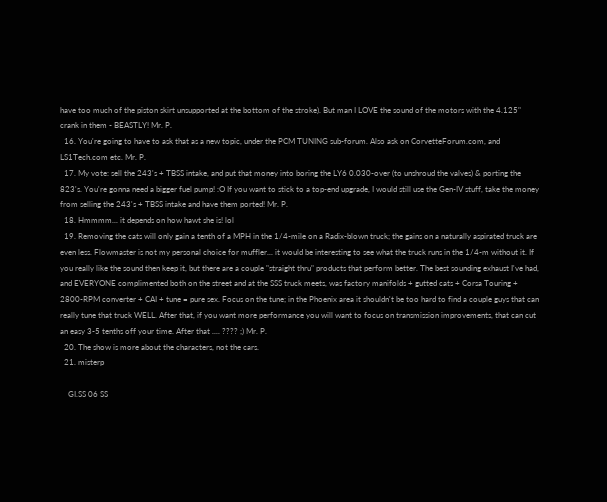have too much of the piston skirt unsupported at the bottom of the stroke). But man I LOVE the sound of the motors with the 4.125" crank in them - BEASTLY! Mr. P.
  16. You're going to have to ask that as a new topic, under the PCM TUNING sub-forum. Also ask on CorvetteForum.com, and LS1Tech.com etc. Mr. P.
  17. My vote: sell the 243's + TBSS intake, and put that money into boring the LY6 0.030-over (to unshroud the valves) & porting the 823's. You're gonna need a bigger fuel pump! :O If you want to stick to a top-end upgrade, I would still use the Gen-IV stuff, take the money from selling the 243's + TBSS intake and have them ported! Mr. P.
  18. Hmmmm... it depends on how hawt she is! lol
  19. Removing the cats will only gain a tenth of a MPH in the 1/4-mile on a Radix-blown truck; the gains on a naturally aspirated truck are even less. Flowmaster is not my personal choice for muffler... it would be interesting to see what the truck runs in the 1/4-m without it. If you really like the sound then keep it, but there are a couple "straight thru" products that perform better. The best sounding exhaust I've had, and EVERYONE complimented both on the street and at the SSS truck meets, was factory manifolds + gutted cats + Corsa Touring + 2800-RPM converter + CAI + tune = pure sex. Focus on the tune; in the Phoenix area it shouldn't be too hard to find a couple guys that can really tune that truck WELL. After that, if you want more performance you will want to focus on transmission improvements, that can cut an easy 3-5 tenths off your time. After that .... ???? ;) Mr. P.
  20. The show is more about the characters, not the cars.
  21. misterp

    GI.SS 06 SS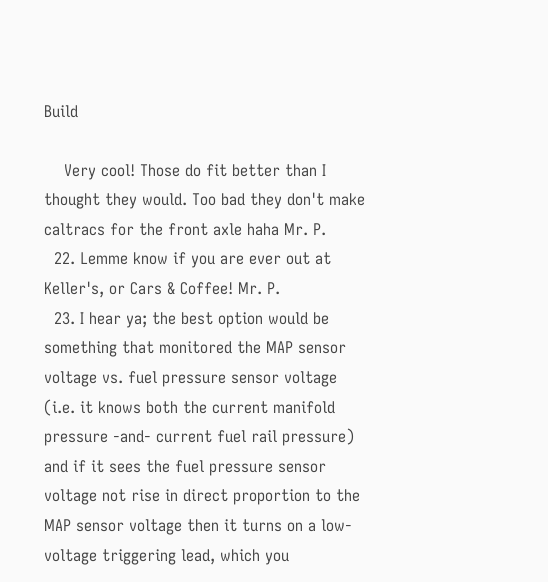Build

    Very cool! Those do fit better than I thought they would. Too bad they don't make caltracs for the front axle haha Mr. P.
  22. Lemme know if you are ever out at Keller's, or Cars & Coffee! Mr. P.
  23. I hear ya; the best option would be something that monitored the MAP sensor voltage vs. fuel pressure sensor voltage (i.e. it knows both the current manifold pressure -and- current fuel rail pressure) and if it sees the fuel pressure sensor voltage not rise in direct proportion to the MAP sensor voltage then it turns on a low-voltage triggering lead, which you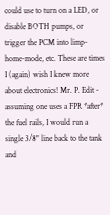could use to turn on a LED, or disable BOTH pumps, or trigger the PCM into limp-home-mode, etc. These are times I (again) wish I knew more about electronics! Mr. P. Edit - assuming one uses a FPR *after* the fuel rails, I would run a single 3/8" line back to the tank and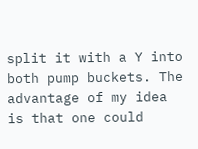split it with a Y into both pump buckets. The advantage of my idea is that one could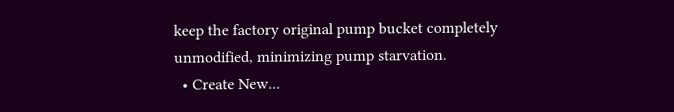keep the factory original pump bucket completely unmodified, minimizing pump starvation.
  • Create New...